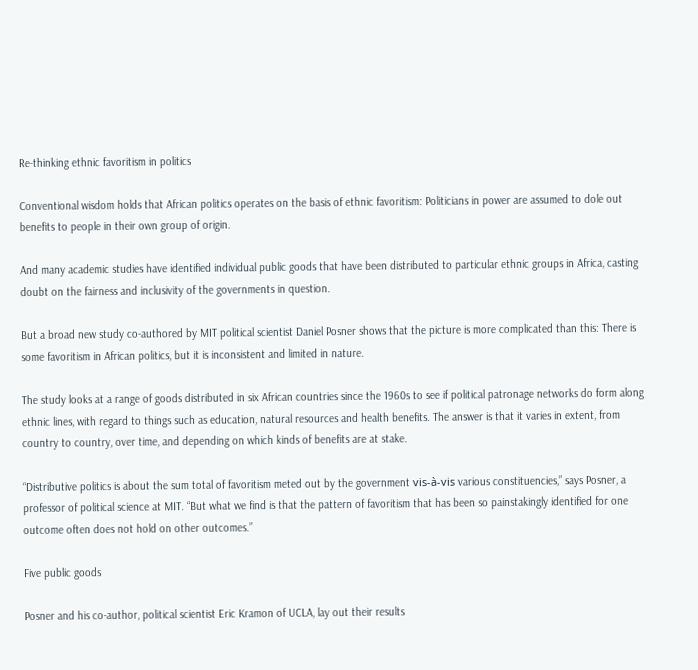Re-thinking ethnic favoritism in politics

Conventional wisdom holds that African politics operates on the basis of ethnic favoritism: Politicians in power are assumed to dole out benefits to people in their own group of origin.

And many academic studies have identified individual public goods that have been distributed to particular ethnic groups in Africa, casting doubt on the fairness and inclusivity of the governments in question.

But a broad new study co-authored by MIT political scientist Daniel Posner shows that the picture is more complicated than this: There is some favoritism in African politics, but it is inconsistent and limited in nature.

The study looks at a range of goods distributed in six African countries since the 1960s to see if political patronage networks do form along ethnic lines, with regard to things such as education, natural resources and health benefits. The answer is that it varies in extent, from country to country, over time, and depending on which kinds of benefits are at stake.

“Distributive politics is about the sum total of favoritism meted out by the government vis-à-vis various constituencies,” says Posner, a professor of political science at MIT. “But what we find is that the pattern of favoritism that has been so painstakingly identified for one outcome often does not hold on other outcomes.”

Five public goods

Posner and his co-author, political scientist Eric Kramon of UCLA, lay out their results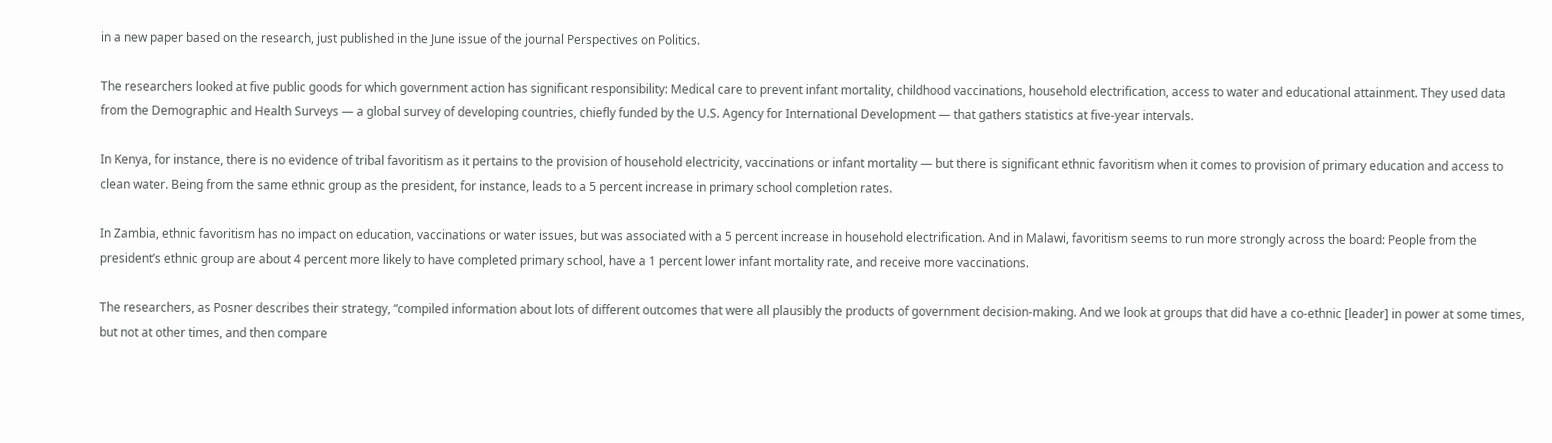in a new paper based on the research, just published in the June issue of the journal Perspectives on Politics.

The researchers looked at five public goods for which government action has significant responsibility: Medical care to prevent infant mortality, childhood vaccinations, household electrification, access to water and educational attainment. They used data from the Demographic and Health Surveys — a global survey of developing countries, chiefly funded by the U.S. Agency for International Development — that gathers statistics at five-year intervals.

In Kenya, for instance, there is no evidence of tribal favoritism as it pertains to the provision of household electricity, vaccinations or infant mortality — but there is significant ethnic favoritism when it comes to provision of primary education and access to clean water. Being from the same ethnic group as the president, for instance, leads to a 5 percent increase in primary school completion rates.

In Zambia, ethnic favoritism has no impact on education, vaccinations or water issues, but was associated with a 5 percent increase in household electrification. And in Malawi, favoritism seems to run more strongly across the board: People from the president’s ethnic group are about 4 percent more likely to have completed primary school, have a 1 percent lower infant mortality rate, and receive more vaccinations.

The researchers, as Posner describes their strategy, “compiled information about lots of different outcomes that were all plausibly the products of government decision-making. And we look at groups that did have a co-ethnic [leader] in power at some times, but not at other times, and then compare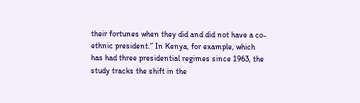their fortunes when they did and did not have a co-ethnic president.” In Kenya, for example, which has had three presidential regimes since 1963, the study tracks the shift in the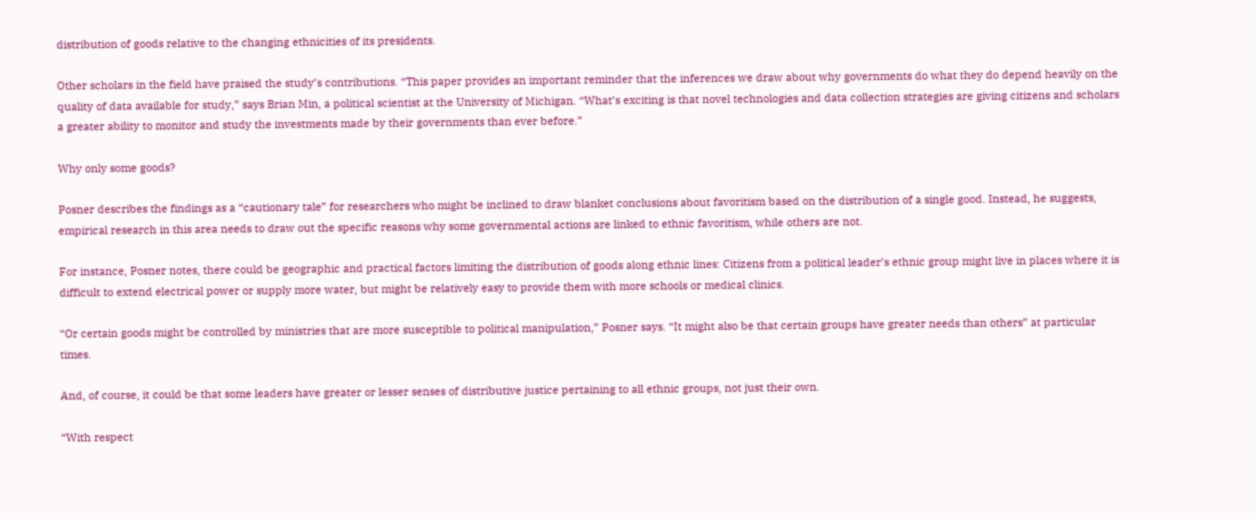distribution of goods relative to the changing ethnicities of its presidents.

Other scholars in the field have praised the study’s contributions. “This paper provides an important reminder that the inferences we draw about why governments do what they do depend heavily on the quality of data available for study,” says Brian Min, a political scientist at the University of Michigan. “What’s exciting is that novel technologies and data collection strategies are giving citizens and scholars a greater ability to monitor and study the investments made by their governments than ever before.”

Why only some goods?

Posner describes the findings as a “cautionary tale” for researchers who might be inclined to draw blanket conclusions about favoritism based on the distribution of a single good. Instead, he suggests, empirical research in this area needs to draw out the specific reasons why some governmental actions are linked to ethnic favoritism, while others are not.

For instance, Posner notes, there could be geographic and practical factors limiting the distribution of goods along ethnic lines: Citizens from a political leader’s ethnic group might live in places where it is difficult to extend electrical power or supply more water, but might be relatively easy to provide them with more schools or medical clinics.

“Or certain goods might be controlled by ministries that are more susceptible to political manipulation,” Posner says. “It might also be that certain groups have greater needs than others” at particular times.

And, of course, it could be that some leaders have greater or lesser senses of distributive justice pertaining to all ethnic groups, not just their own.

“With respect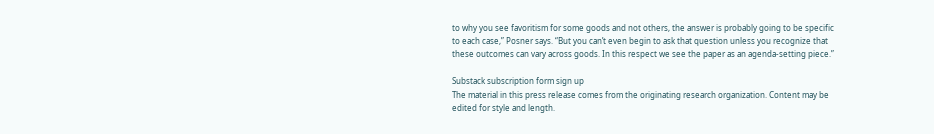to why you see favoritism for some goods and not others, the answer is probably going to be specific to each case,” Posner says. “But you can’t even begin to ask that question unless you recognize that these outcomes can vary across goods. In this respect we see the paper as an agenda-setting piece.”

Substack subscription form sign up
The material in this press release comes from the originating research organization. Content may be edited for style and length.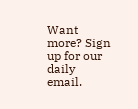Want more? Sign up for our daily email.